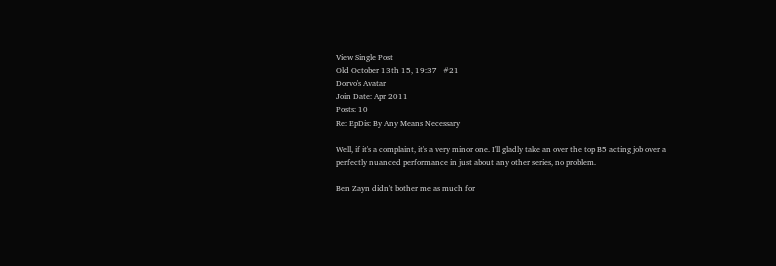View Single Post
Old October 13th 15, 19:37   #21
Dorvo's Avatar
Join Date: Apr 2011
Posts: 10
Re: EpDis: By Any Means Necessary

Well, if it's a complaint, it's a very minor one. I'll gladly take an over the top B5 acting job over a perfectly nuanced performance in just about any other series, no problem.

Ben Zayn didn't bother me as much for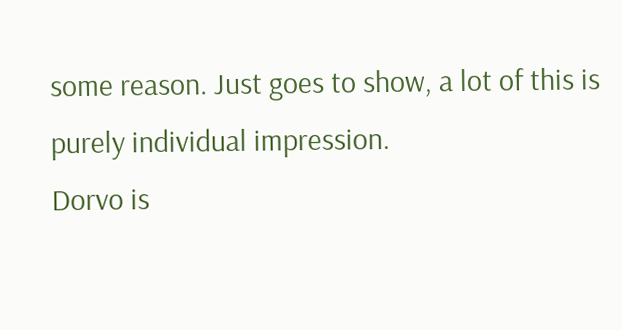some reason. Just goes to show, a lot of this is purely individual impression.
Dorvo is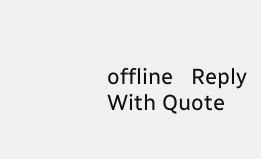offline   Reply With Quote